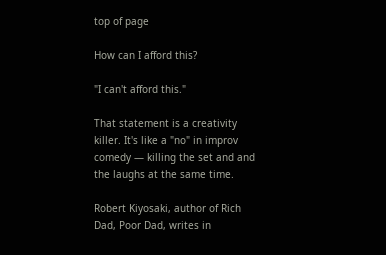top of page

How can I afford this?

"I can't afford this."

That statement is a creativity killer. It's like a "no" in improv comedy — killing the set and and the laughs at the same time.

Robert Kiyosaki, author of Rich Dad, Poor Dad, writes in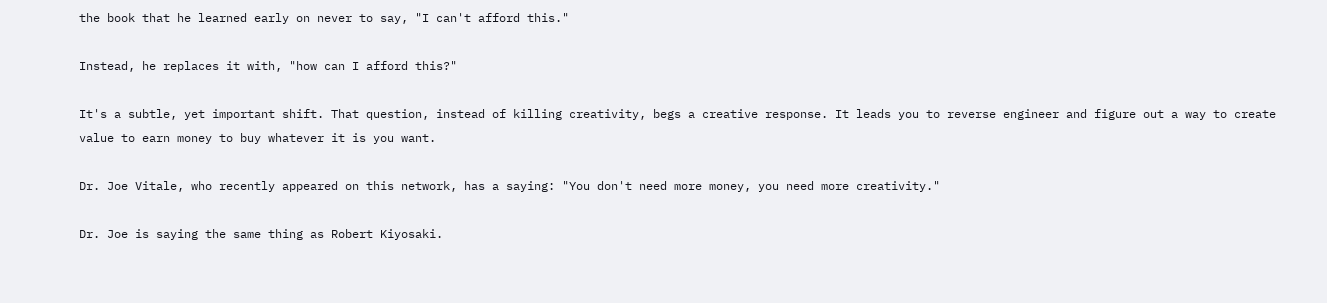the book that he learned early on never to say, "I can't afford this."

Instead, he replaces it with, "how can I afford this?"

It's a subtle, yet important shift. That question, instead of killing creativity, begs a creative response. It leads you to reverse engineer and figure out a way to create value to earn money to buy whatever it is you want.

Dr. Joe Vitale, who recently appeared on this network, has a saying: "You don't need more money, you need more creativity."

Dr. Joe is saying the same thing as Robert Kiyosaki.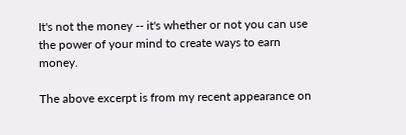It's not the money -- it's whether or not you can use the power of your mind to create ways to earn money.

The above excerpt is from my recent appearance on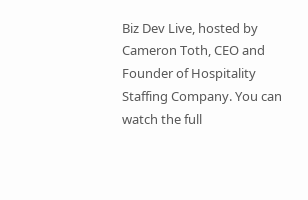Biz Dev Live, hosted by Cameron Toth, CEO and Founder of Hospitality Staffing Company. You can watch the full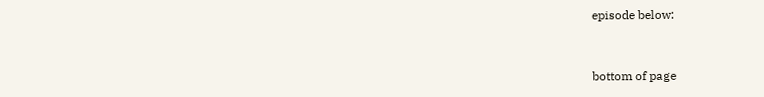episode below:


bottom of page